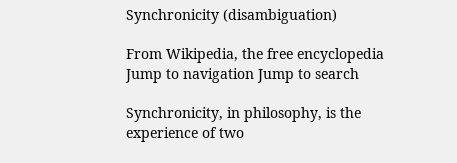Synchronicity (disambiguation)

From Wikipedia, the free encyclopedia
Jump to navigation Jump to search

Synchronicity, in philosophy, is the experience of two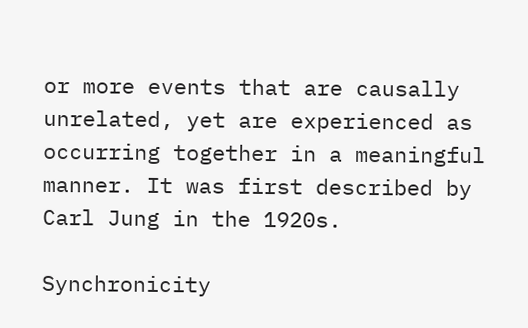or more events that are causally unrelated, yet are experienced as occurring together in a meaningful manner. It was first described by Carl Jung in the 1920s.

Synchronicity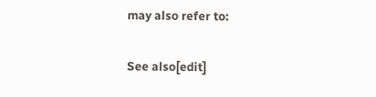may also refer to:

See also[edit]